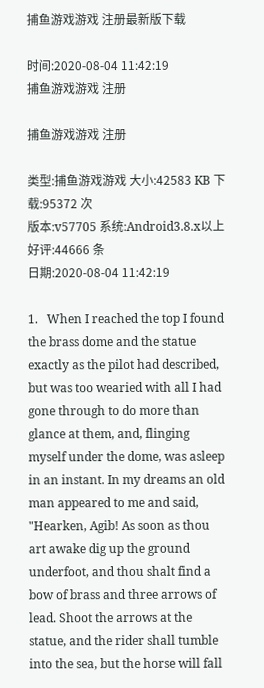捕鱼游戏游戏 注册最新版下载

时间:2020-08-04 11:42:19
捕鱼游戏游戏 注册

捕鱼游戏游戏 注册

类型:捕鱼游戏游戏 大小:42583 KB 下载:95372 次
版本:v57705 系统:Android3.8.x以上 好评:44666 条
日期:2020-08-04 11:42:19

1.   When I reached the top I found the brass dome and the statue exactly as the pilot had described, but was too wearied with all I had gone through to do more than glance at them, and, flinging myself under the dome, was asleep in an instant. In my dreams an old man appeared to me and said, "Hearken, Agib! As soon as thou art awake dig up the ground underfoot, and thou shalt find a bow of brass and three arrows of lead. Shoot the arrows at the statue, and the rider shall tumble into the sea, but the horse will fall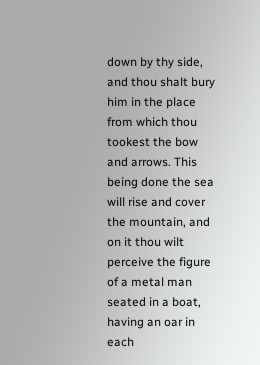down by thy side, and thou shalt bury him in the place from which thou tookest the bow and arrows. This being done the sea will rise and cover the mountain, and on it thou wilt perceive the figure of a metal man seated in a boat, having an oar in each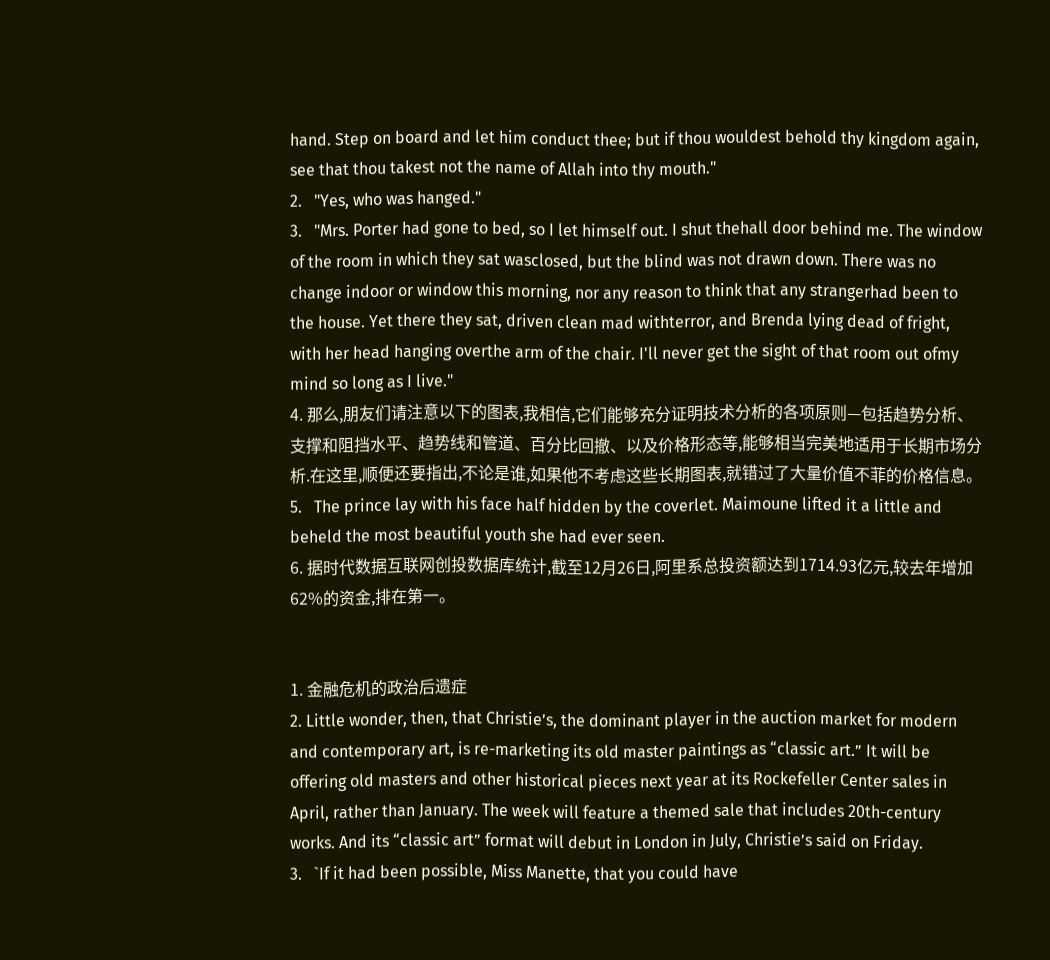hand. Step on board and let him conduct thee; but if thou wouldest behold thy kingdom again, see that thou takest not the name of Allah into thy mouth."
2.   "Yes, who was hanged."
3.   "Mrs. Porter had gone to bed, so I let himself out. I shut thehall door behind me. The window of the room in which they sat wasclosed, but the blind was not drawn down. There was no change indoor or window this morning, nor any reason to think that any strangerhad been to the house. Yet there they sat, driven clean mad withterror, and Brenda lying dead of fright, with her head hanging overthe arm of the chair. I'll never get the sight of that room out ofmy mind so long as I live."
4. 那么,朋友们请注意以下的图表,我相信,它们能够充分证明技术分析的各项原则—包括趋势分析、支撑和阻挡水平、趋势线和管道、百分比回撤、以及价格形态等,能够相当完美地适用于长期市场分析.在这里,顺便还要指出,不论是谁,如果他不考虑这些长期图表,就错过了大量价值不菲的价格信息。
5.   The prince lay with his face half hidden by the coverlet. Maimoune lifted it a little and beheld the most beautiful youth she had ever seen.
6. 据时代数据互联网创投数据库统计,截至12月26日,阿里系总投资额达到1714.93亿元,较去年增加62%的资金,排在第一。


1. 金融危机的政治后遗症
2. Little wonder, then, that Christie’s, the dominant player in the auction market for modern and contemporary art, is re-marketing its old master paintings as “classic art.” It will be offering old masters and other historical pieces next year at its Rockefeller Center sales in April, rather than January. The week will feature a themed sale that includes 20th-century works. And its “classic art” format will debut in London in July, Christie’s said on Friday.
3.   `If it had been possible, Miss Manette, that you could have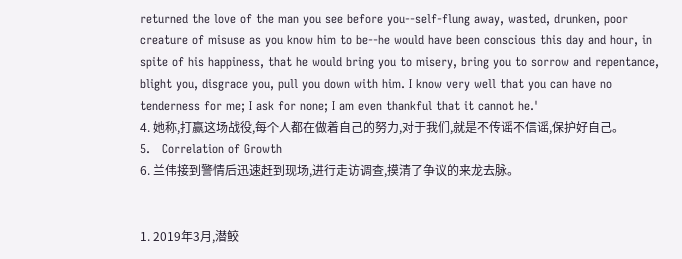returned the love of the man you see before you--self-flung away, wasted, drunken, poor creature of misuse as you know him to be--he would have been conscious this day and hour, in spite of his happiness, that he would bring you to misery, bring you to sorrow and repentance, blight you, disgrace you, pull you down with him. I know very well that you can have no tenderness for me; I ask for none; I am even thankful that it cannot he.'
4. 她称,打赢这场战役,每个人都在做着自己的努力,对于我们,就是不传谣不信谣,保护好自己。
5.   Correlation of Growth
6. 兰伟接到警情后迅速赶到现场,进行走访调查,摸清了争议的来龙去脉。


1. 2019年3月,潜鲛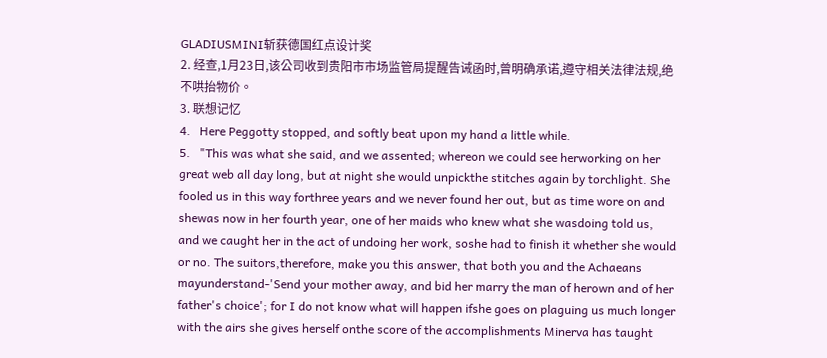GLADIUSMINI斩获德国红点设计奖
2. 经查,1月23日,该公司收到贵阳市市场监管局提醒告诫函时,曾明确承诺,遵守相关法律法规,绝不哄抬物价。
3. 联想记忆
4.   Here Peggotty stopped, and softly beat upon my hand a little while.
5.   "This was what she said, and we assented; whereon we could see herworking on her great web all day long, but at night she would unpickthe stitches again by torchlight. She fooled us in this way forthree years and we never found her out, but as time wore on and shewas now in her fourth year, one of her maids who knew what she wasdoing told us, and we caught her in the act of undoing her work, soshe had to finish it whether she would or no. The suitors,therefore, make you this answer, that both you and the Achaeans mayunderstand-'Send your mother away, and bid her marry the man of herown and of her father's choice'; for I do not know what will happen ifshe goes on plaguing us much longer with the airs she gives herself onthe score of the accomplishments Minerva has taught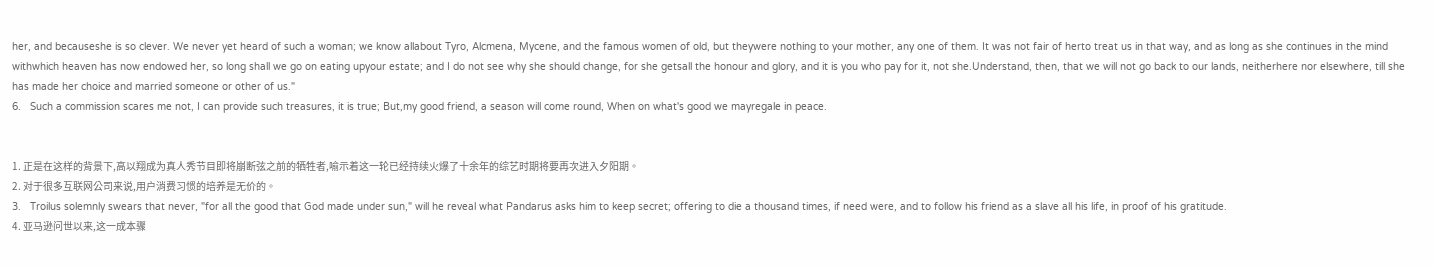her, and becauseshe is so clever. We never yet heard of such a woman; we know allabout Tyro, Alcmena, Mycene, and the famous women of old, but theywere nothing to your mother, any one of them. It was not fair of herto treat us in that way, and as long as she continues in the mind withwhich heaven has now endowed her, so long shall we go on eating upyour estate; and I do not see why she should change, for she getsall the honour and glory, and it is you who pay for it, not she.Understand, then, that we will not go back to our lands, neitherhere nor elsewhere, till she has made her choice and married someone or other of us."
6.   Such a commission scares me not, I can provide such treasures, it is true; But,my good friend, a season will come round, When on what's good we mayregale in peace.


1. 正是在这样的背景下,高以翔成为真人秀节目即将崩断弦之前的牺牲者,喻示着这一轮已经持续火爆了十余年的综艺时期将要再次进入夕阳期。
2. 对于很多互联网公司来说,用户消费习惯的培养是无价的。
3.   Troilus solemnly swears that never, "for all the good that God made under sun," will he reveal what Pandarus asks him to keep secret; offering to die a thousand times, if need were, and to follow his friend as a slave all his life, in proof of his gratitude.
4. 亚马逊问世以来,这一成本骤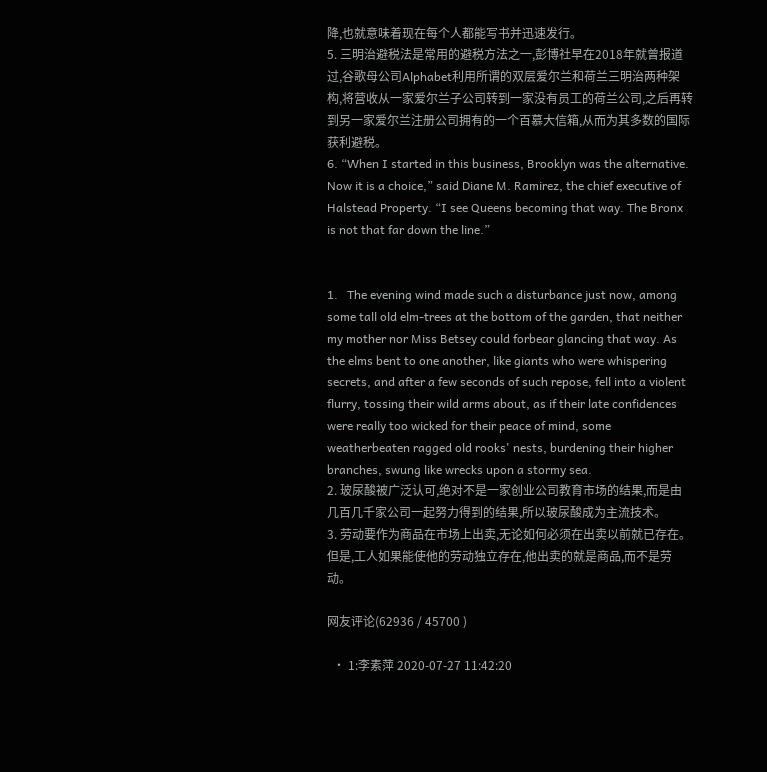降,也就意味着现在每个人都能写书并迅速发行。
5. 三明治避税法是常用的避税方法之一,彭博社早在2018年就曾报道过,谷歌母公司Alphabet利用所谓的双层爱尔兰和荷兰三明治两种架构,将营收从一家爱尔兰子公司转到一家没有员工的荷兰公司,之后再转到另一家爱尔兰注册公司拥有的一个百慕大信箱,从而为其多数的国际获利避税。
6. “When I started in this business, Brooklyn was the alternative. Now it is a choice,” said Diane M. Ramirez, the chief executive of Halstead Property. “I see Queens becoming that way. The Bronx is not that far down the line.”


1.   The evening wind made such a disturbance just now, among some tall old elm-trees at the bottom of the garden, that neither my mother nor Miss Betsey could forbear glancing that way. As the elms bent to one another, like giants who were whispering secrets, and after a few seconds of such repose, fell into a violent flurry, tossing their wild arms about, as if their late confidences were really too wicked for their peace of mind, some weatherbeaten ragged old rooks' nests, burdening their higher branches, swung like wrecks upon a stormy sea.
2. 玻尿酸被广泛认可,绝对不是一家创业公司教育市场的结果,而是由几百几千家公司一起努力得到的结果,所以玻尿酸成为主流技术。
3. 劳动要作为商品在市场上出卖,无论如何必须在出卖以前就已存在。但是,工人如果能使他的劳动独立存在,他出卖的就是商品,而不是劳动。

网友评论(62936 / 45700 )

  • 1:李素萍 2020-07-27 11:42:20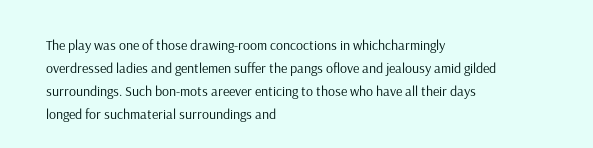The play was one of those drawing-room concoctions in whichcharmingly overdressed ladies and gentlemen suffer the pangs oflove and jealousy amid gilded surroundings. Such bon-mots areever enticing to those who have all their days longed for suchmaterial surroundings and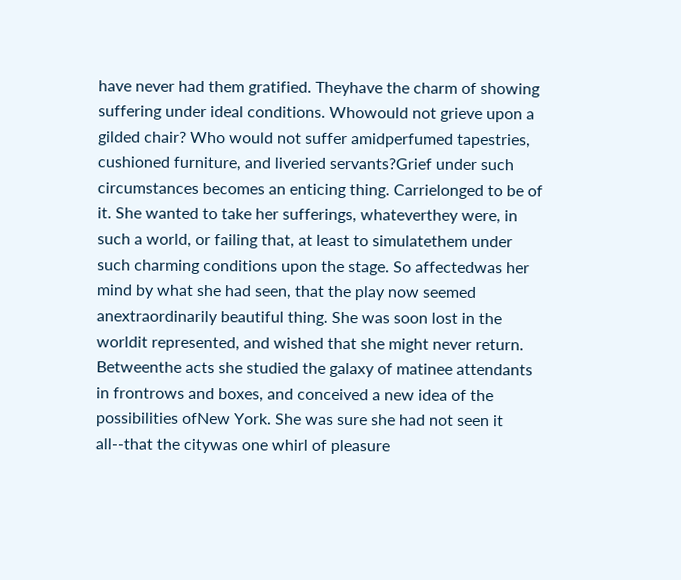have never had them gratified. Theyhave the charm of showing suffering under ideal conditions. Whowould not grieve upon a gilded chair? Who would not suffer amidperfumed tapestries, cushioned furniture, and liveried servants?Grief under such circumstances becomes an enticing thing. Carrielonged to be of it. She wanted to take her sufferings, whateverthey were, in such a world, or failing that, at least to simulatethem under such charming conditions upon the stage. So affectedwas her mind by what she had seen, that the play now seemed anextraordinarily beautiful thing. She was soon lost in the worldit represented, and wished that she might never return. Betweenthe acts she studied the galaxy of matinee attendants in frontrows and boxes, and conceived a new idea of the possibilities ofNew York. She was sure she had not seen it all--that the citywas one whirl of pleasure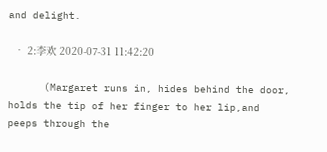and delight.

  • 2:李欢 2020-07-31 11:42:20

      (Margaret runs in, hides behind the door, holds the tip of her finger to her lip,and peeps through the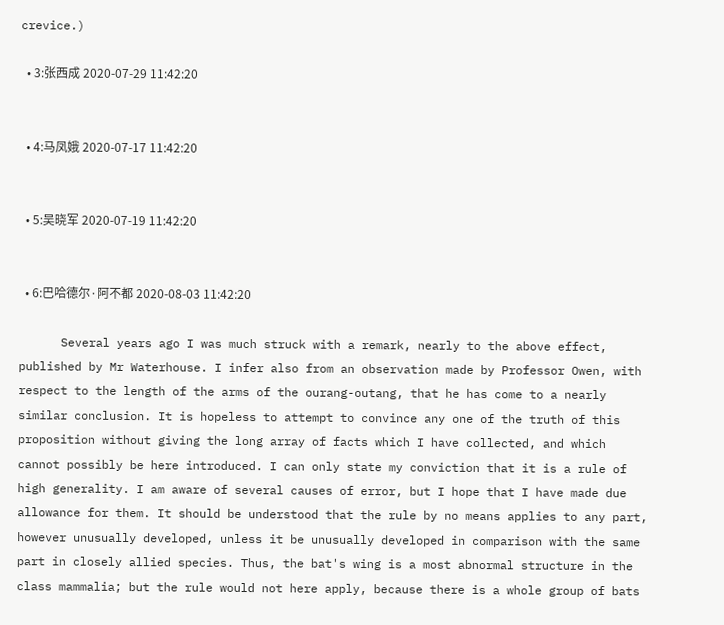crevice.)

  • 3:张西成 2020-07-29 11:42:20


  • 4:马凤娥 2020-07-17 11:42:20


  • 5:吴晓军 2020-07-19 11:42:20


  • 6:巴哈德尔·阿不都 2020-08-03 11:42:20

      Several years ago I was much struck with a remark, nearly to the above effect, published by Mr Waterhouse. I infer also from an observation made by Professor Owen, with respect to the length of the arms of the ourang-outang, that he has come to a nearly similar conclusion. It is hopeless to attempt to convince any one of the truth of this proposition without giving the long array of facts which I have collected, and which cannot possibly be here introduced. I can only state my conviction that it is a rule of high generality. I am aware of several causes of error, but I hope that I have made due allowance for them. It should be understood that the rule by no means applies to any part, however unusually developed, unless it be unusually developed in comparison with the same part in closely allied species. Thus, the bat's wing is a most abnormal structure in the class mammalia; but the rule would not here apply, because there is a whole group of bats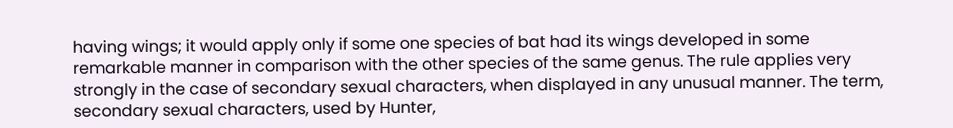having wings; it would apply only if some one species of bat had its wings developed in some remarkable manner in comparison with the other species of the same genus. The rule applies very strongly in the case of secondary sexual characters, when displayed in any unusual manner. The term, secondary sexual characters, used by Hunter,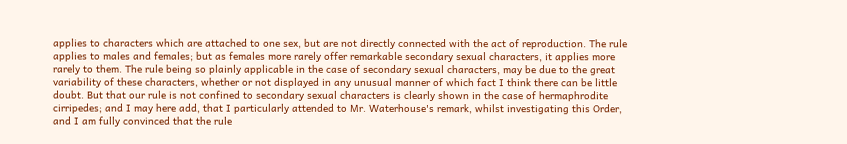applies to characters which are attached to one sex, but are not directly connected with the act of reproduction. The rule applies to males and females; but as females more rarely offer remarkable secondary sexual characters, it applies more rarely to them. The rule being so plainly applicable in the case of secondary sexual characters, may be due to the great variability of these characters, whether or not displayed in any unusual manner of which fact I think there can be little doubt. But that our rule is not confined to secondary sexual characters is clearly shown in the case of hermaphrodite cirripedes; and I may here add, that I particularly attended to Mr. Waterhouse's remark, whilst investigating this Order, and I am fully convinced that the rule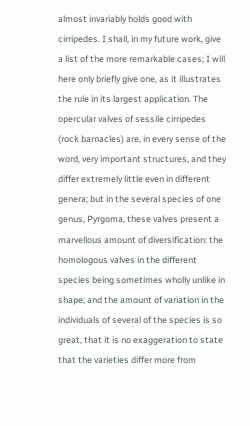almost invariably holds good with cirripedes. I shall, in my future work, give a list of the more remarkable cases; I will here only briefly give one, as it illustrates the rule in its largest application. The opercular valves of sessile cirripedes (rock barnacles) are, in every sense of the word, very important structures, and they differ extremely little even in different genera; but in the several species of one genus, Pyrgoma, these valves present a marvellous amount of diversification: the homologous valves in the different species being sometimes wholly unlike in shape; and the amount of variation in the individuals of several of the species is so great, that it is no exaggeration to state that the varieties differ more from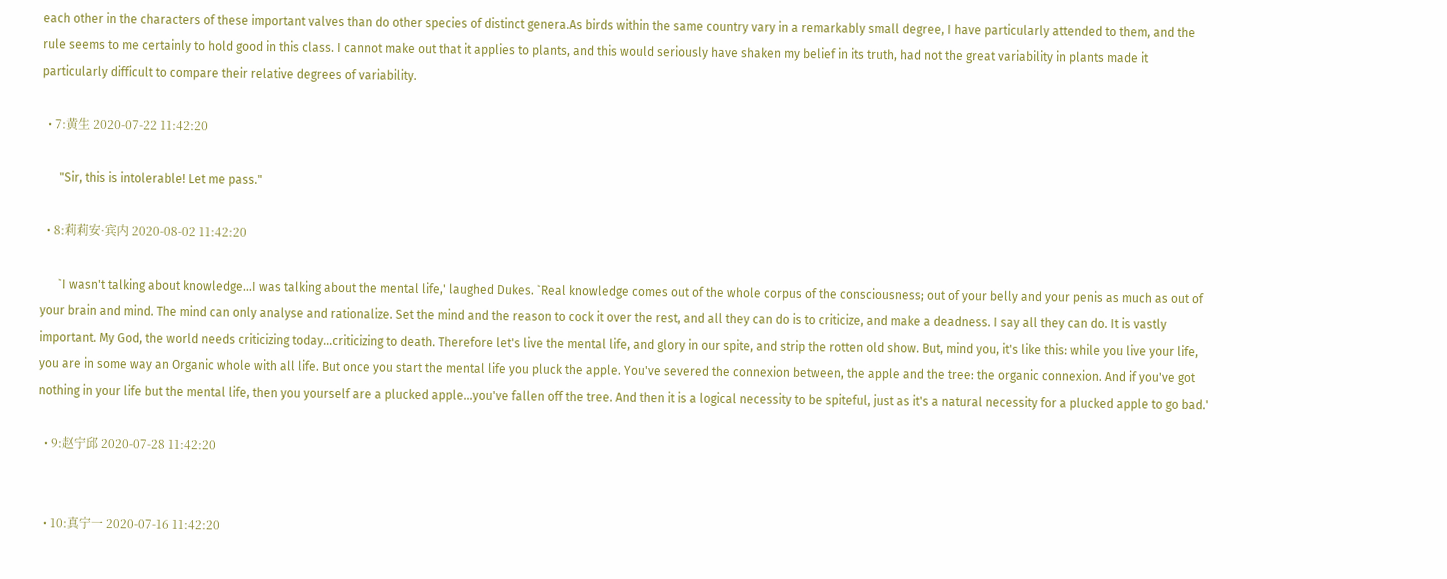each other in the characters of these important valves than do other species of distinct genera.As birds within the same country vary in a remarkably small degree, I have particularly attended to them, and the rule seems to me certainly to hold good in this class. I cannot make out that it applies to plants, and this would seriously have shaken my belief in its truth, had not the great variability in plants made it particularly difficult to compare their relative degrees of variability.

  • 7:黄生 2020-07-22 11:42:20

      "Sir, this is intolerable! Let me pass."

  • 8:莉莉安·宾内 2020-08-02 11:42:20

      `I wasn't talking about knowledge...I was talking about the mental life,' laughed Dukes. `Real knowledge comes out of the whole corpus of the consciousness; out of your belly and your penis as much as out of your brain and mind. The mind can only analyse and rationalize. Set the mind and the reason to cock it over the rest, and all they can do is to criticize, and make a deadness. I say all they can do. It is vastly important. My God, the world needs criticizing today...criticizing to death. Therefore let's live the mental life, and glory in our spite, and strip the rotten old show. But, mind you, it's like this: while you live your life, you are in some way an Organic whole with all life. But once you start the mental life you pluck the apple. You've severed the connexion between, the apple and the tree: the organic connexion. And if you've got nothing in your life but the mental life, then you yourself are a plucked apple...you've fallen off the tree. And then it is a logical necessity to be spiteful, just as it's a natural necessity for a plucked apple to go bad.'

  • 9:赵宁邱 2020-07-28 11:42:20


  • 10:真宁一 2020-07-16 11:42:20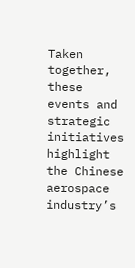Taken together, these events and strategic initiatives highlight the Chinese aerospace industry’s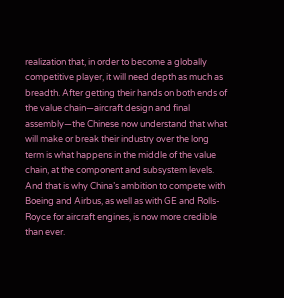realization that, in order to become a globally competitive player, it will need depth as much as breadth. After getting their hands on both ends of the value chain—aircraft design and final assembly—the Chinese now understand that what will make or break their industry over the long term is what happens in the middle of the value chain, at the component and subsystem levels. And that is why China’s ambition to compete with Boeing and Airbus, as well as with GE and Rolls-Royce for aircraft engines, is now more credible than ever.